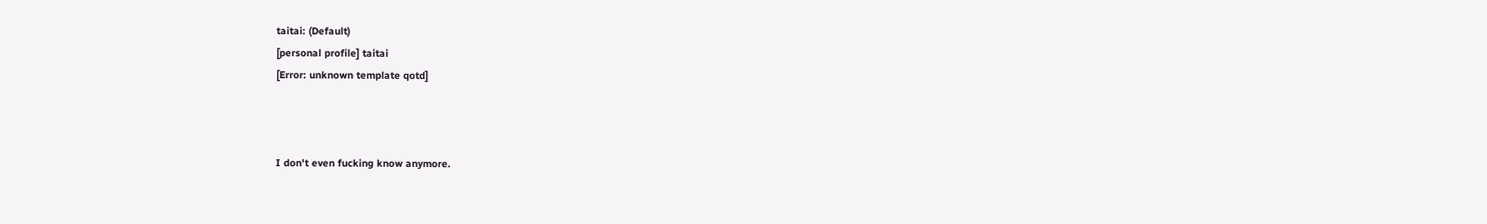taitai: (Default)
[personal profile] taitai
[Error: unknown template qotd]



I don't even fucking know anymore.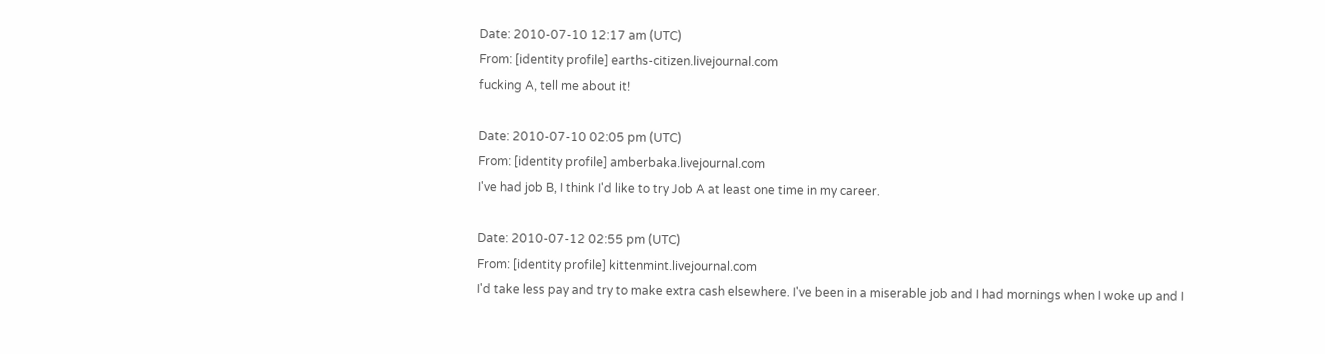Date: 2010-07-10 12:17 am (UTC)
From: [identity profile] earths-citizen.livejournal.com
fucking A, tell me about it!

Date: 2010-07-10 02:05 pm (UTC)
From: [identity profile] amberbaka.livejournal.com
I've had job B, I think I'd like to try Job A at least one time in my career.

Date: 2010-07-12 02:55 pm (UTC)
From: [identity profile] kittenmint.livejournal.com
I'd take less pay and try to make extra cash elsewhere. I've been in a miserable job and I had mornings when I woke up and I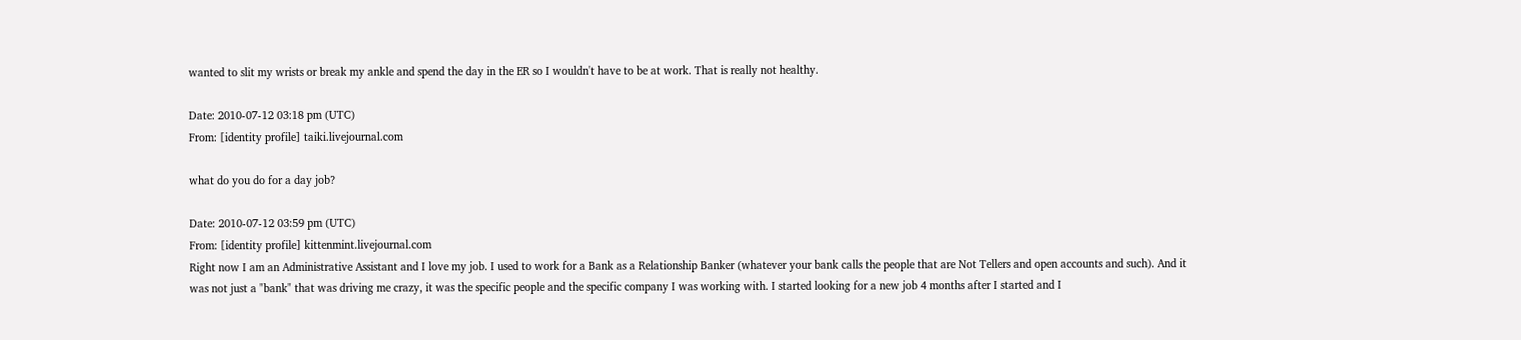wanted to slit my wrists or break my ankle and spend the day in the ER so I wouldn't have to be at work. That is really not healthy.

Date: 2010-07-12 03:18 pm (UTC)
From: [identity profile] taiki.livejournal.com

what do you do for a day job?

Date: 2010-07-12 03:59 pm (UTC)
From: [identity profile] kittenmint.livejournal.com
Right now I am an Administrative Assistant and I love my job. I used to work for a Bank as a Relationship Banker (whatever your bank calls the people that are Not Tellers and open accounts and such). And it was not just a "bank" that was driving me crazy, it was the specific people and the specific company I was working with. I started looking for a new job 4 months after I started and I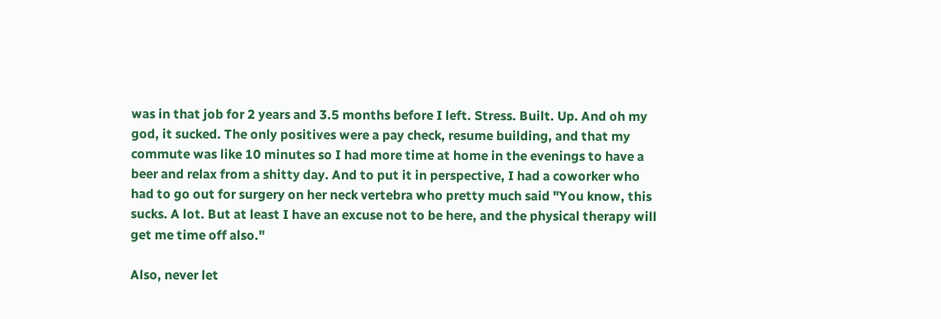was in that job for 2 years and 3.5 months before I left. Stress. Built. Up. And oh my god, it sucked. The only positives were a pay check, resume building, and that my commute was like 10 minutes so I had more time at home in the evenings to have a beer and relax from a shitty day. And to put it in perspective, I had a coworker who had to go out for surgery on her neck vertebra who pretty much said "You know, this sucks. A lot. But at least I have an excuse not to be here, and the physical therapy will get me time off also."

Also, never let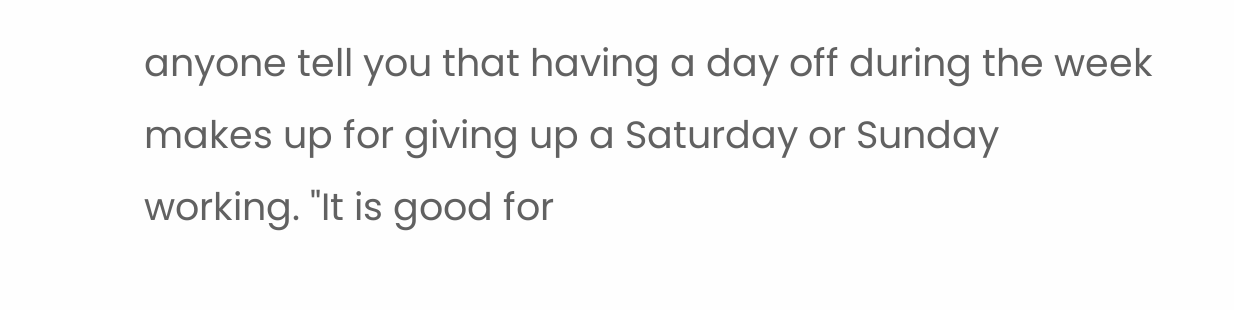anyone tell you that having a day off during the week makes up for giving up a Saturday or Sunday working. "It is good for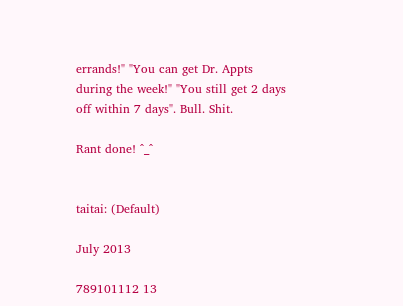errands!" "You can get Dr. Appts during the week!" "You still get 2 days off within 7 days". Bull. Shit.

Rant done! ^_^


taitai: (Default)

July 2013

789101112 13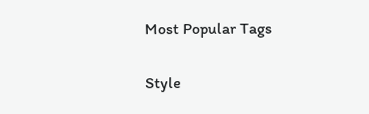Most Popular Tags

Style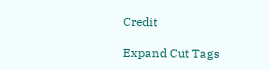Credit

Expand Cut Tags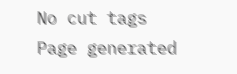No cut tags
Page generated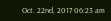Oct. 22nd, 2017 06:23 am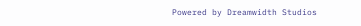Powered by Dreamwidth Studios